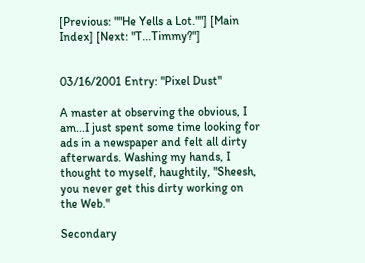[Previous: ""He Yells a Lot.""] [Main Index] [Next: "T...Timmy?"]


03/16/2001 Entry: "Pixel Dust"

A master at observing the obvious, I am...I just spent some time looking for ads in a newspaper and felt all dirty afterwards. Washing my hands, I thought to myself, haughtily, "Sheesh, you never get this dirty working on the Web."

Secondary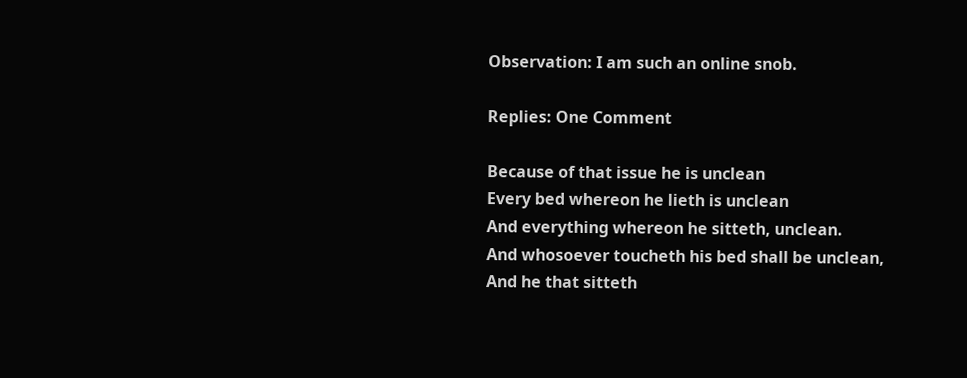Observation: I am such an online snob.

Replies: One Comment

Because of that issue he is unclean
Every bed whereon he lieth is unclean
And everything whereon he sitteth, unclean.
And whosoever toucheth his bed shall be unclean,
And he that sitteth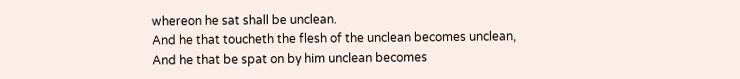whereon he sat shall be unclean.
And he that toucheth the flesh of the unclean becomes unclean,
And he that be spat on by him unclean becomes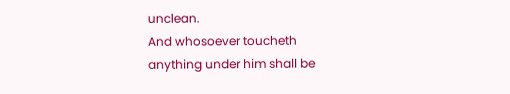unclean.
And whosoever toucheth anything under him shall be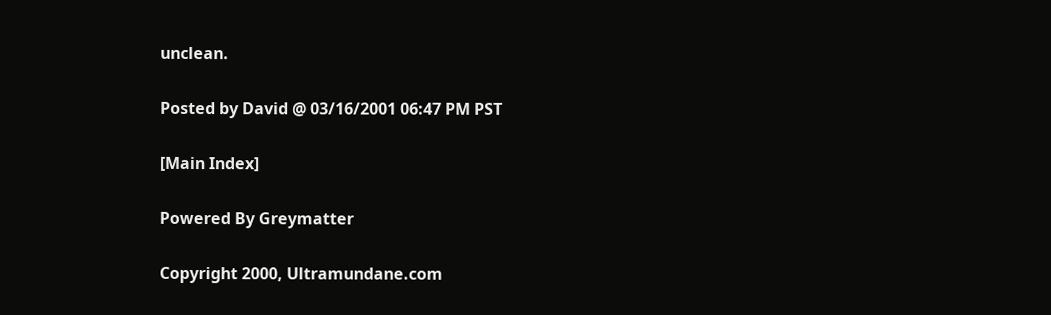unclean.

Posted by David @ 03/16/2001 06:47 PM PST

[Main Index]

Powered By Greymatter

Copyright 2000, Ultramundane.com